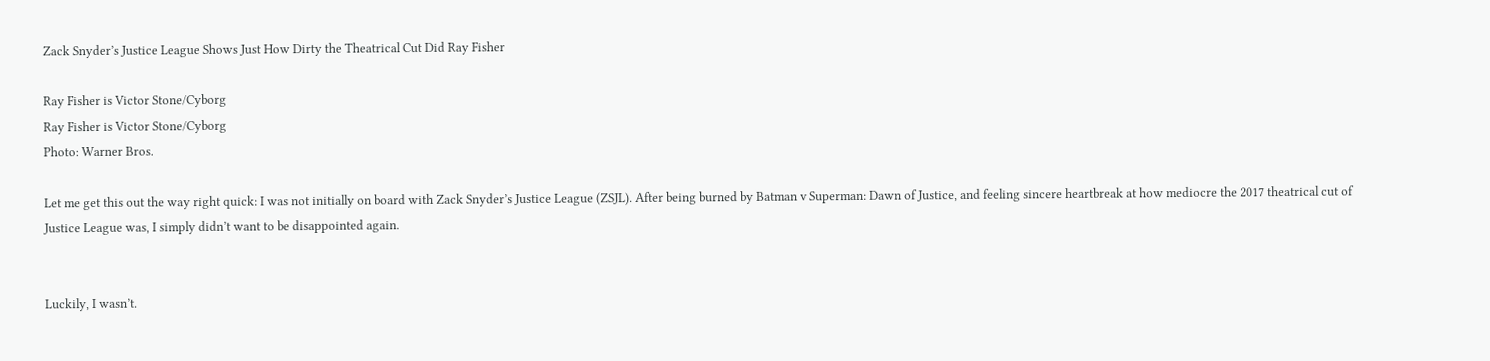Zack Snyder’s Justice League Shows Just How Dirty the Theatrical Cut Did Ray Fisher

Ray Fisher is Victor Stone/Cyborg
Ray Fisher is Victor Stone/Cyborg
Photo: Warner Bros.

Let me get this out the way right quick: I was not initially on board with Zack Snyder’s Justice League (ZSJL). After being burned by Batman v Superman: Dawn of Justice, and feeling sincere heartbreak at how mediocre the 2017 theatrical cut of Justice League was, I simply didn’t want to be disappointed again.


Luckily, I wasn’t.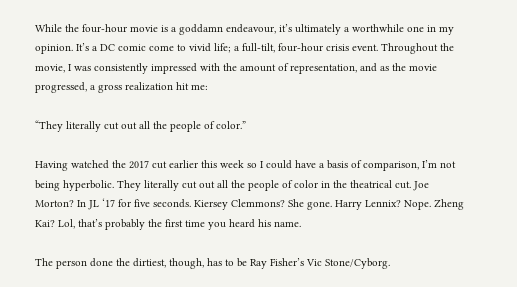While the four-hour movie is a goddamn endeavour, it’s ultimately a worthwhile one in my opinion. It’s a DC comic come to vivid life; a full-tilt, four-hour crisis event. Throughout the movie, I was consistently impressed with the amount of representation, and as the movie progressed, a gross realization hit me:

“They literally cut out all the people of color.”

Having watched the 2017 cut earlier this week so I could have a basis of comparison, I’m not being hyperbolic. They literally cut out all the people of color in the theatrical cut. Joe Morton? In JL ‘17 for five seconds. Kiersey Clemmons? She gone. Harry Lennix? Nope. Zheng Kai? Lol, that’s probably the first time you heard his name.

The person done the dirtiest, though, has to be Ray Fisher’s Vic Stone/Cyborg.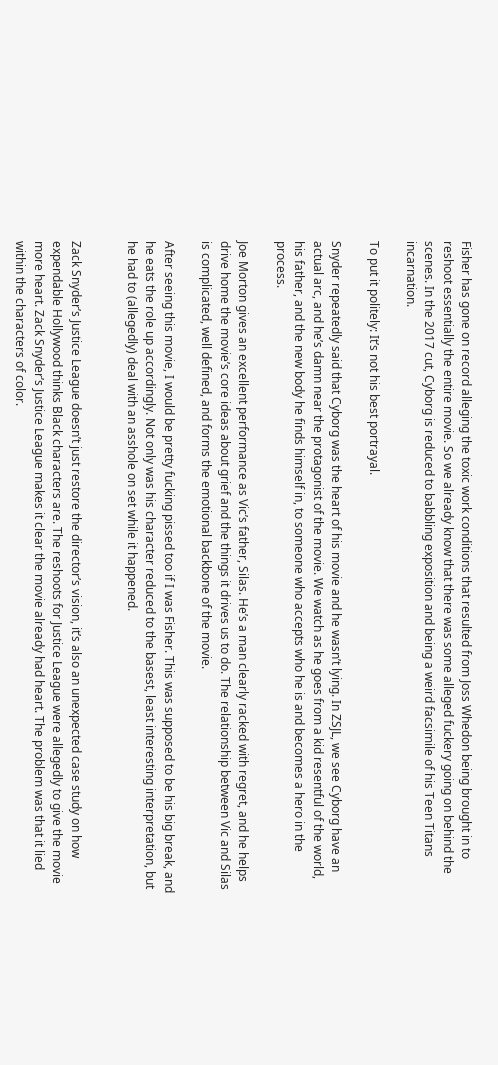Fisher has gone on record alleging the toxic work conditions that resulted from Joss Whedon being brought in to reshoot essentially the entire movie. So we already know that there was some alleged fuckery going on behind the scenes. In the 2017 cut, Cyborg is reduced to babbling exposition and being a weird facsimile of his Teen Titans incarnation.

To put it politely: It’s not his best portrayal.

Snyder repeatedly said that Cyborg was the heart of his movie and he wasn’t lying. In ZSJL, we see Cyborg have an actual arc, and he’s damn near the protagonist of the movie. We watch as he goes from a kid resentful of the world, his father, and the new body he finds himself in, to someone who accepts who he is and becomes a hero in the process.

Joe Morton gives an excellent performance as Vic’s father, Silas. He’s a man clearly racked with regret, and he helps drive home the movie’s core ideas about grief and the things it drives us to do. The relationship between Vic and Silas is complicated, well defined, and forms the emotional backbone of the movie.

After seeing this movie, I would be pretty fucking pissed too if I was Fisher. This was supposed to be his big break, and he eats the role up accordingly. Not only was his character reduced to the basest, least interesting interpretation, but he had to (allegedly) deal with an asshole on set while it happened.


Zack Snyder’s Justice League doesn’t just restore the director’s vision, it’s also an unexpected case study on how expendable Hollywood thinks Black characters are. The reshoots for Justice League were allegedly to give the movie more heart. Zack Snyder’s Justice League makes it clear the movie already had heart. The problem was that it lied within the characters of color.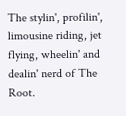The stylin', profilin', limousine riding, jet flying, wheelin' and dealin' nerd of The Root.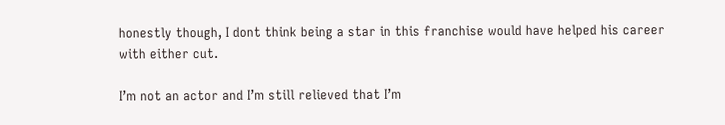honestly though, I dont think being a star in this franchise would have helped his career with either cut.

I’m not an actor and I’m still relieved that I’m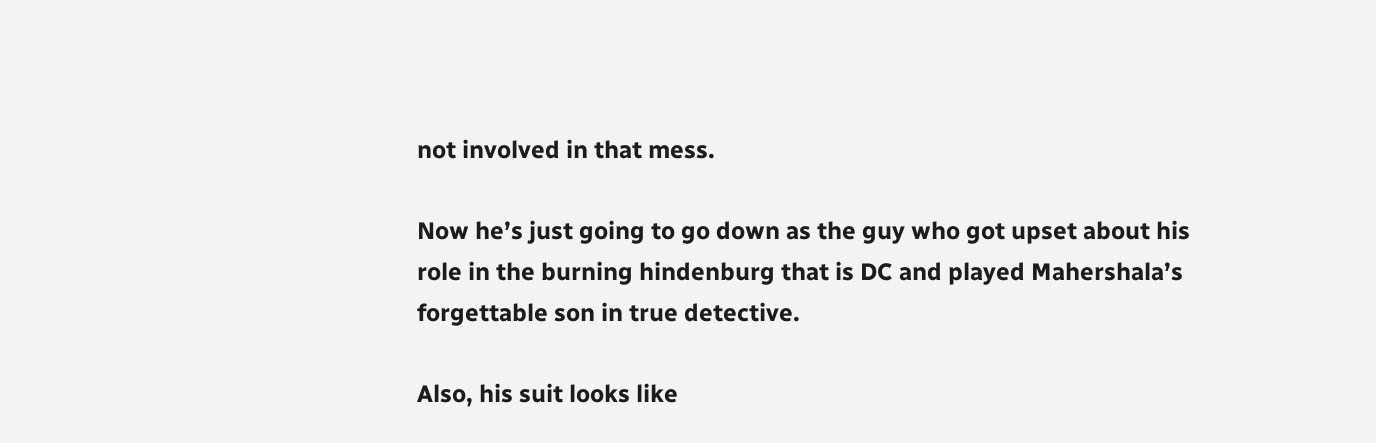not involved in that mess.

Now he’s just going to go down as the guy who got upset about his role in the burning hindenburg that is DC and played Mahershala’s forgettable son in true detective.

Also, his suit looks like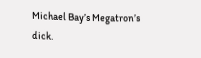Michael Bay’s Megatron’s dick.